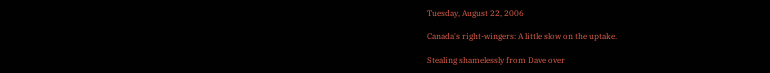Tuesday, August 22, 2006

Canada's right-wingers: A little slow on the uptake.

Stealing shamelessly from Dave over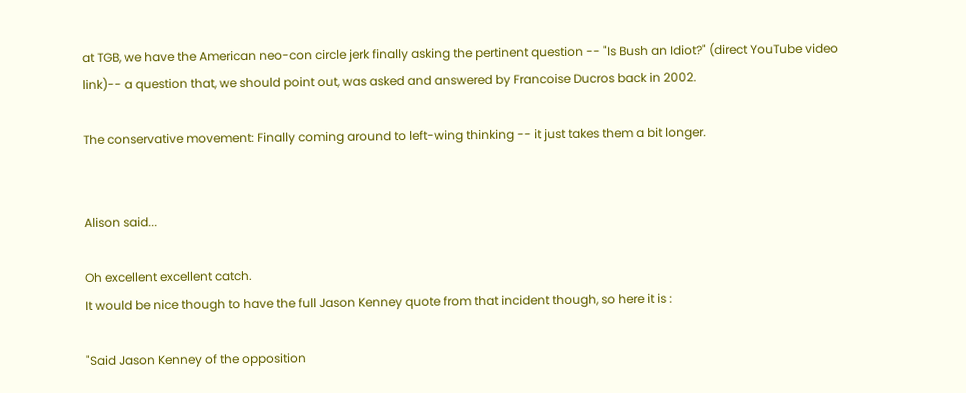at TGB, we have the American neo-con circle jerk finally asking the pertinent question -- "Is Bush an Idiot?" (direct YouTube video link)-- a question that, we should point out, was asked and answered by Francoise Ducros back in 2002.

The conservative movement: Finally coming around to left-wing thinking -- it just takes them a bit longer.


Alison said...

Oh excellent excellent catch.
It would be nice though to have the full Jason Kenney quote from that incident though, so here it is :

"Said Jason Kenney of the opposition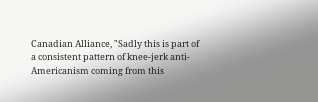Canadian Alliance, "Sadly this is part of a consistent pattern of knee-jerk anti-Americanism coming from this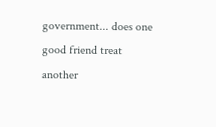government... does one good friend treat another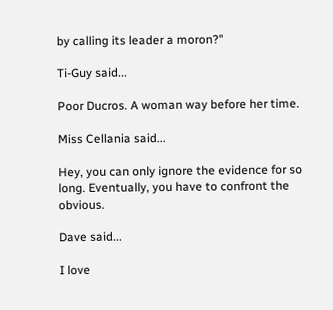by calling its leader a moron?"

Ti-Guy said...

Poor Ducros. A woman way before her time.

Miss Cellania said...

Hey, you can only ignore the evidence for so long. Eventually, you have to confront the obvious.

Dave said...

I love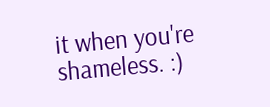it when you're shameless. :)